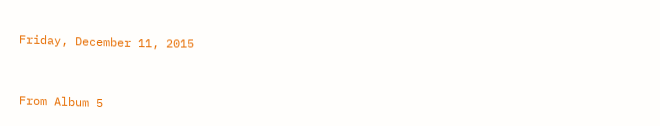Friday, December 11, 2015


From Album 5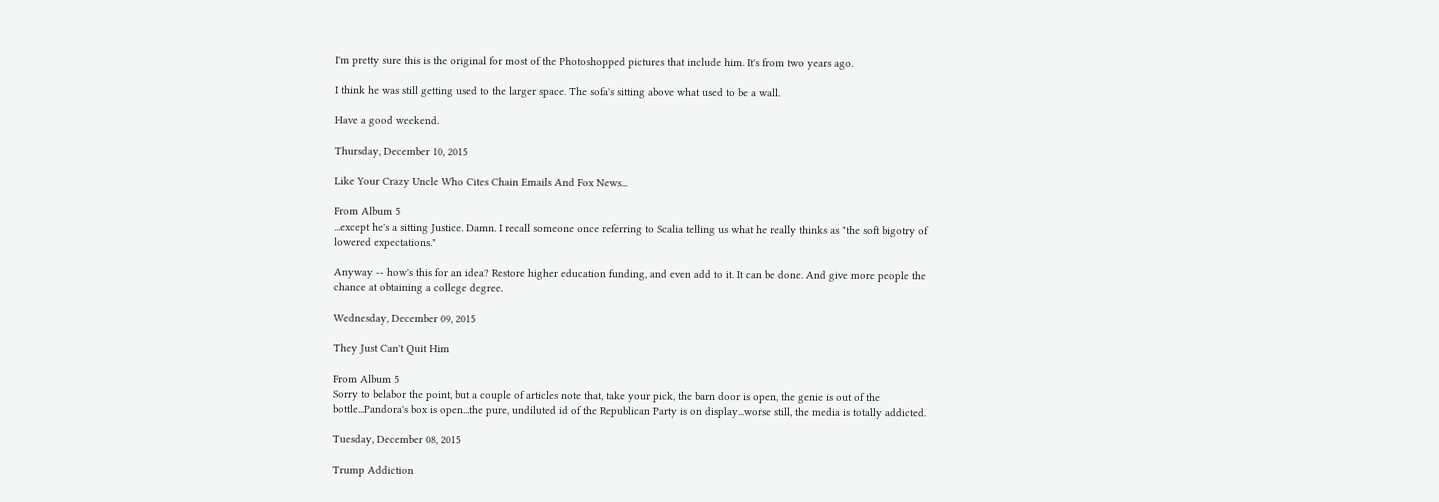I'm pretty sure this is the original for most of the Photoshopped pictures that include him. It's from two years ago.

I think he was still getting used to the larger space. The sofa's sitting above what used to be a wall.

Have a good weekend.

Thursday, December 10, 2015

Like Your Crazy Uncle Who Cites Chain Emails And Fox News...

From Album 5
...except he's a sitting Justice. Damn. I recall someone once referring to Scalia telling us what he really thinks as "the soft bigotry of lowered expectations."

Anyway -- how's this for an idea? Restore higher education funding, and even add to it. It can be done. And give more people the chance at obtaining a college degree.

Wednesday, December 09, 2015

They Just Can't Quit Him

From Album 5
Sorry to belabor the point, but a couple of articles note that, take your pick, the barn door is open, the genie is out of the bottle...Pandora's box is open...the pure, undiluted id of the Republican Party is on display...worse still, the media is totally addicted.

Tuesday, December 08, 2015

Trump Addiction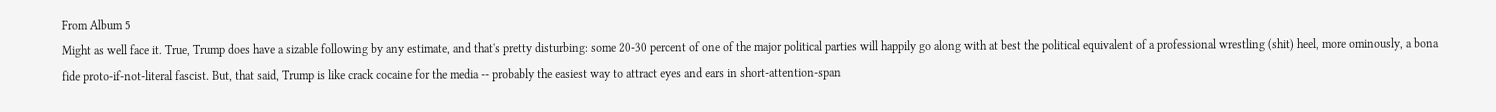From Album 5
Might as well face it. True, Trump does have a sizable following by any estimate, and that's pretty disturbing: some 20-30 percent of one of the major political parties will happily go along with at best the political equivalent of a professional wrestling (shit) heel, more ominously, a bona fide proto-if-not-literal fascist. But, that said, Trump is like crack cocaine for the media -- probably the easiest way to attract eyes and ears in short-attention-span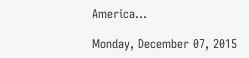America...

Monday, December 07, 2015